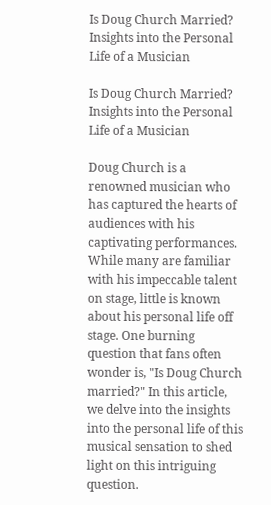Is Doug Church Married? Insights into the Personal Life of a Musician

Is Doug Church Married? Insights into the Personal Life of a Musician

Doug Church is a renowned musician who has captured the hearts of audiences with his captivating performances. While many are familiar with his impeccable talent on stage, little is known about his personal life off stage. One burning question that fans often wonder is, "Is Doug Church married?" In this article, we delve into the insights into the personal life of this musical sensation to shed light on this intriguing question.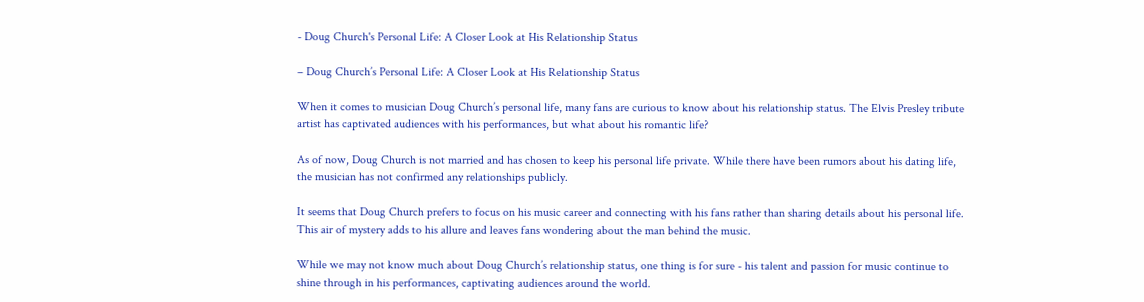- Doug Church's Personal Life: A Closer Look at His Relationship Status

– Doug Church’s Personal Life: A Closer Look at His Relationship Status

When it comes to musician Doug Church’s personal life, many fans are curious to know about his relationship status. The Elvis Presley tribute artist has captivated audiences with his performances, but what about his romantic life?

As of now, Doug Church is not married and has chosen to keep his personal life private. While there have been rumors about his dating life, the musician has not confirmed any relationships publicly.

It seems that Doug Church prefers to focus on his music career and connecting with his fans rather than sharing details about his personal life. This air of mystery adds to his allure and leaves fans wondering about the man behind the music.

While we may not know much about Doug Church’s relationship status, one thing is for sure - his talent and passion for music continue to shine through in his performances, captivating audiences around the world.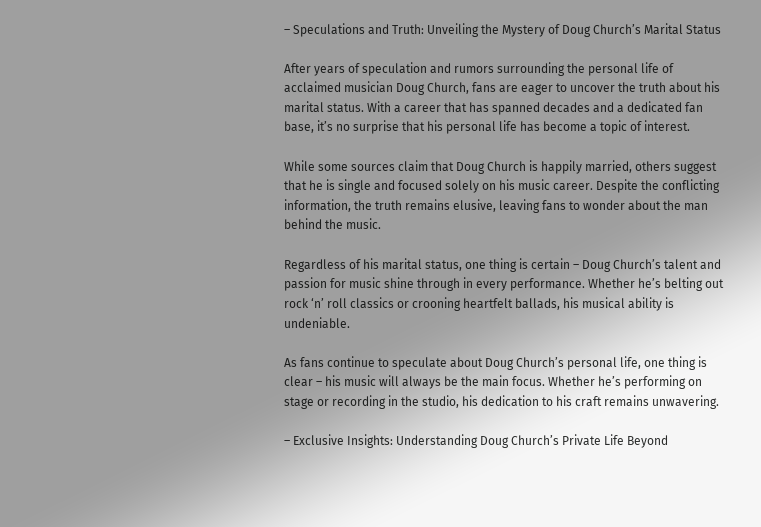– Speculations and Truth: Unveiling the Mystery of Doug Church’s Marital Status

After years of speculation and rumors surrounding the personal life of acclaimed musician Doug Church, fans are eager to uncover the truth about his marital status. With a career that has spanned decades and a dedicated fan base, it’s no surprise that his personal life has become a topic of interest.

While some sources claim that Doug Church is happily married, others suggest that he is single and focused solely on his music career. Despite the conflicting information, the truth remains elusive, leaving fans to wonder about the man behind the music.

Regardless of his marital status, one thing is certain – Doug Church’s talent and passion for music shine through in every performance. Whether he’s belting out rock ‘n’ roll classics or crooning heartfelt ballads, his musical ability is undeniable.

As fans continue to speculate about Doug Church’s personal life, one thing is clear – his music will always be the main focus. Whether he’s performing on stage or recording in the studio, his dedication to his craft remains unwavering.

– Exclusive Insights: Understanding Doug Church’s Private Life Beyond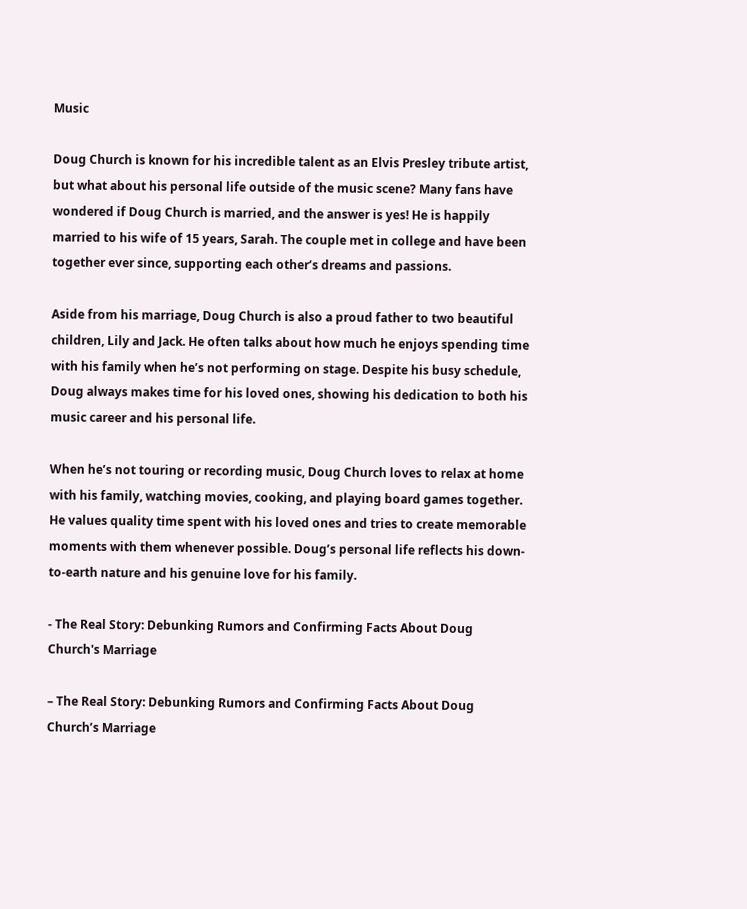Music

Doug Church is known for his incredible talent as an Elvis Presley tribute artist, but what about his personal life outside of the music scene? Many fans have wondered if Doug Church is married, and the answer is yes! He is happily married to his wife of 15 years, Sarah. The couple met in college and have been together ever since, supporting each other’s dreams and passions.

Aside from his marriage, Doug Church is also a proud father to two beautiful children, Lily and Jack. He often talks about how much he enjoys spending time with his family when he’s not performing on stage. Despite his busy schedule, Doug always makes time for his loved ones, showing his dedication to both his music career and his personal life.

When he’s not touring or recording music, Doug Church loves to relax at home with his family, watching movies, cooking, and playing board games together. He values quality time spent with his loved ones and tries to create memorable moments with them whenever possible. Doug’s personal life reflects his down-to-earth nature and his genuine love for his family.

- The Real Story: Debunking Rumors and Confirming Facts About Doug Church's Marriage

– The Real Story: Debunking Rumors and Confirming Facts About Doug Church’s Marriage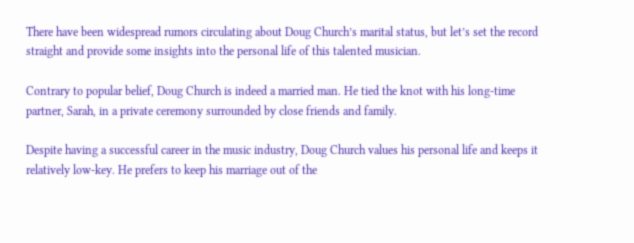There have been widespread rumors circulating about Doug Church’s marital status, but let’s set the record straight and provide some insights into the personal life of this talented musician.

Contrary to popular belief, Doug Church is indeed a married man. He tied the knot with his long-time partner, Sarah, in a private ceremony surrounded by close friends and family.

Despite having a successful career in the music industry, Doug Church values his personal life and keeps it relatively low-key. He prefers to keep his marriage out of the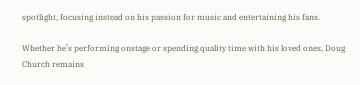spotlight, focusing instead on his passion for music and entertaining his fans.

Whether he’s performing onstage or spending quality time with his loved ones, Doug Church remains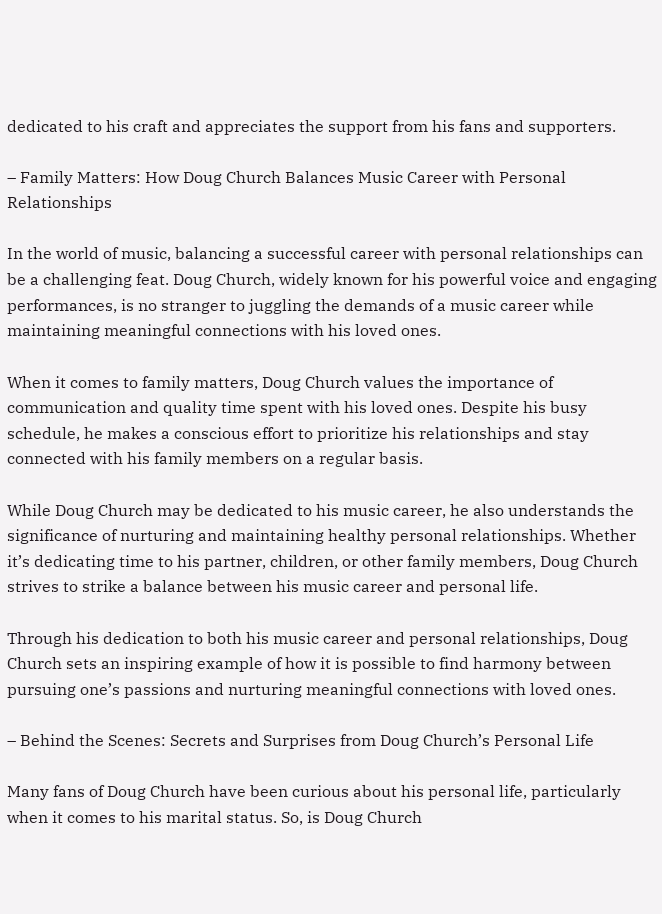dedicated to his craft and appreciates the support from his fans and supporters.

– Family Matters: How Doug Church Balances Music Career with Personal Relationships

In the world of music, balancing a successful career with personal relationships can be a challenging feat. Doug Church, widely known for his powerful voice and engaging performances, is no stranger to juggling the demands of a music career while maintaining meaningful connections with his loved ones.

When it comes to family matters, Doug Church values the importance of communication and quality time spent with his loved ones. Despite his busy schedule, he makes a conscious effort to prioritize his relationships and stay connected with his family members on a regular basis.

While Doug Church may be dedicated to his music career, he also understands the significance of nurturing and maintaining healthy personal relationships. Whether it’s dedicating time to his partner, children, or other family members, Doug Church strives to strike a balance between his music career and personal life.

Through his dedication to both his music career and personal relationships, Doug Church sets an inspiring example of how it is possible to find harmony between pursuing one’s passions and nurturing meaningful connections with loved ones.

– Behind the Scenes: Secrets and Surprises from Doug Church’s Personal Life

Many fans of Doug Church have been curious about his personal life, particularly when it comes to his marital status. So, is Doug Church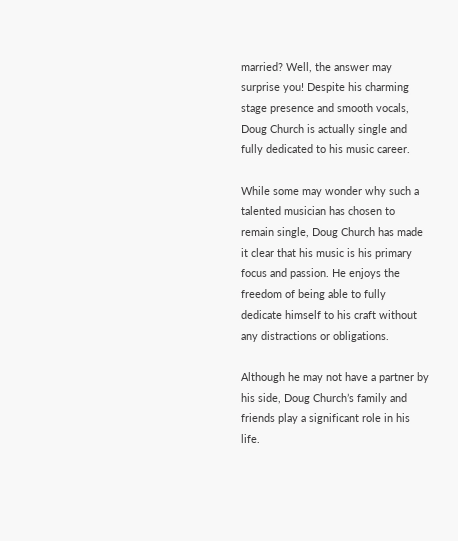married? Well, the answer may surprise you! Despite his charming stage presence and smooth vocals, Doug Church is actually single and fully dedicated to his music career.

While some may wonder why such a talented musician has chosen to remain single, Doug Church has made it clear that his music is his primary focus and passion. He enjoys the freedom of being able to fully dedicate himself to his craft without any distractions or obligations.

Although he may not have a partner by his side, Doug Church’s family and friends play a significant role in his life.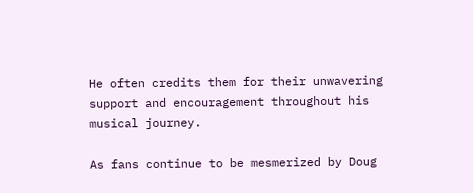He often credits them for their unwavering support and encouragement throughout his musical journey.

As fans continue to be mesmerized by Doug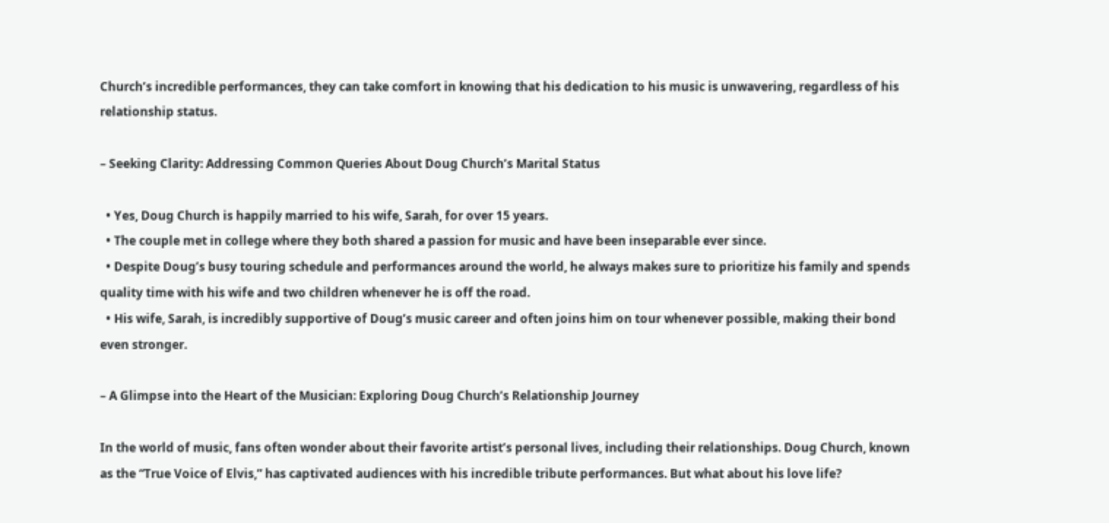Church’s incredible performances, they can take comfort in knowing that his dedication to his music is unwavering, regardless of his relationship status.

– Seeking Clarity: Addressing Common Queries About Doug Church’s Marital Status

  • Yes, Doug Church is happily married to his wife, Sarah, for over 15 years.
  • The couple met in college where they both shared a passion for music and have been inseparable ever since.
  • Despite Doug’s busy touring schedule and performances around the world, he always makes sure to prioritize his family and spends quality time with his wife and two children whenever he is off the road.
  • His wife, Sarah, is incredibly supportive of Doug’s music career and often joins him on tour whenever possible, making their bond even stronger.

– A Glimpse into the Heart of the Musician: Exploring Doug Church’s Relationship Journey

In the world of music, fans often wonder about their favorite artist’s personal lives, including their relationships. Doug Church, known as the “True Voice of Elvis,” has captivated audiences with his incredible tribute performances. But what about his love life?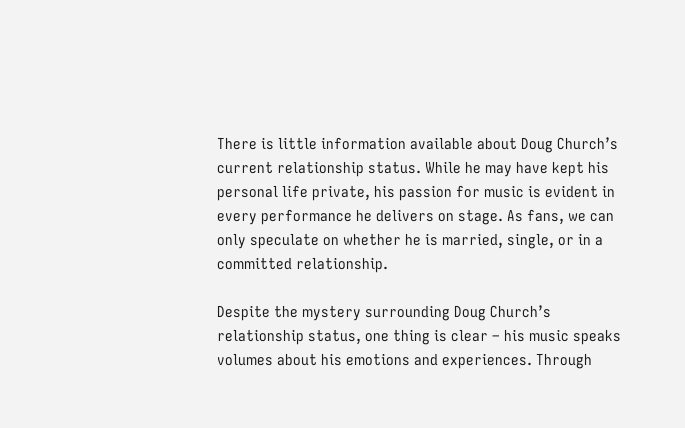There is little information available about Doug Church’s current relationship status. While he may have kept his personal life private, his passion for music is evident in every performance he delivers on stage. As fans, we can only speculate on whether he is married, single, or in a committed relationship.

Despite the mystery surrounding Doug Church’s relationship status, one thing is clear – his music speaks volumes about his emotions and experiences. Through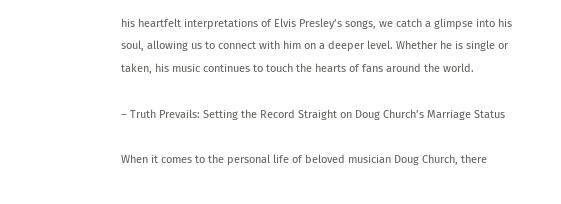his heartfelt interpretations of Elvis Presley’s songs, we catch a glimpse into his soul, allowing us to connect with him on a deeper level. Whether he is single or taken, his music continues to touch the hearts of fans around the world.

– Truth Prevails: Setting the Record Straight on Doug Church’s Marriage Status

When it comes to the personal life of beloved musician Doug Church, there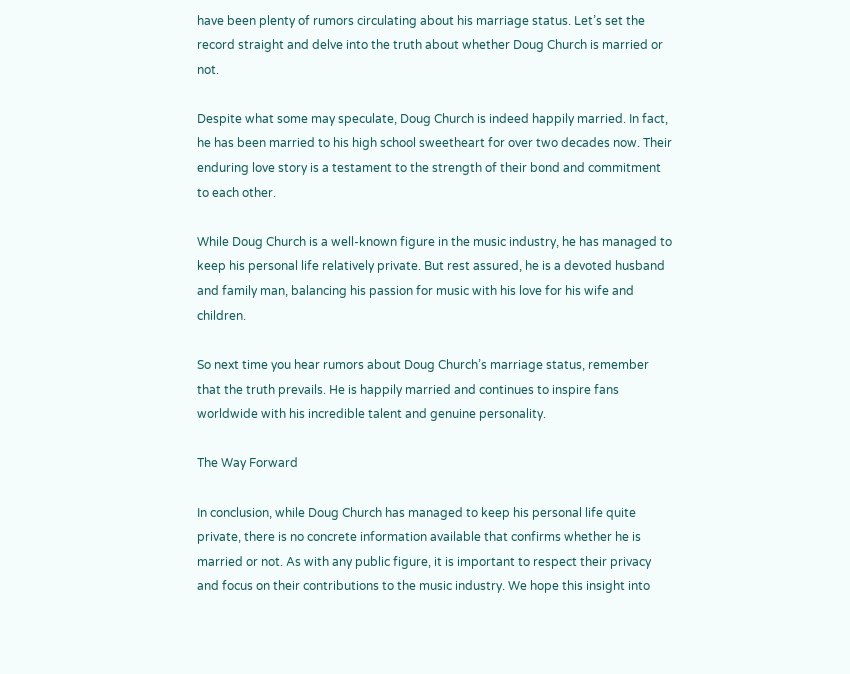have been plenty of rumors circulating about his marriage status. Let’s set the record straight and delve into the truth about whether Doug Church is married or not.

Despite what some may speculate, Doug Church is indeed happily married. In fact, he has been married to his high school sweetheart for over two decades now. Their enduring love story is a testament to the strength of their bond and commitment to each other.

While Doug Church is a well-known figure in the music industry, he has managed to keep his personal life relatively private. But rest assured, he is a devoted husband and family man, balancing his passion for music with his love for his wife and children.

So next time you hear rumors about Doug Church’s marriage status, remember that the truth prevails. He is happily married and continues to inspire fans worldwide with his incredible talent and genuine personality.

The Way Forward

In conclusion, while Doug Church has managed to keep his personal life quite private, there is no concrete information available that confirms whether he is married or not. As with any public figure, it is important to respect their privacy and focus on their contributions to the music industry. We hope this insight into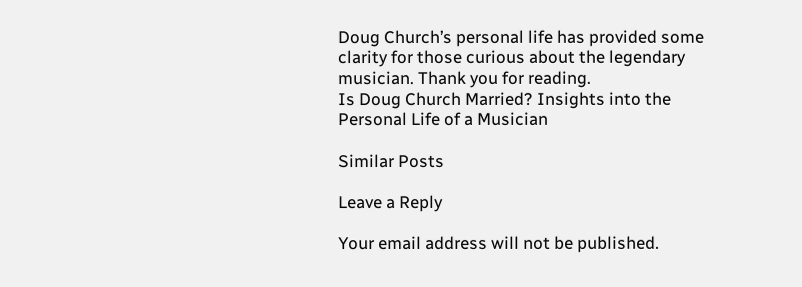Doug Church’s personal life has provided some clarity for those curious about the legendary musician. Thank you for reading.
Is Doug Church Married? Insights into the Personal Life of a Musician

Similar Posts

Leave a Reply

Your email address will not be published.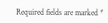Required fields are marked *